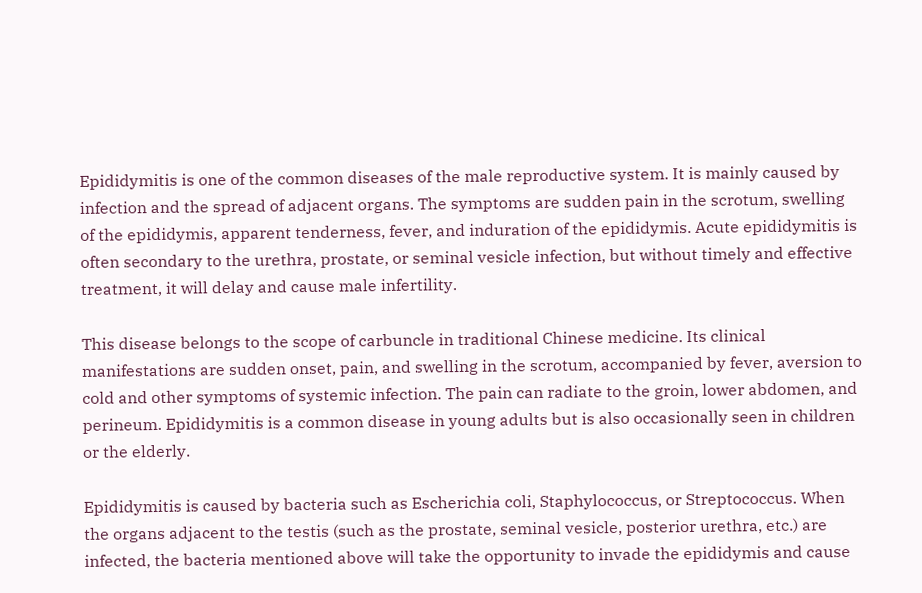Epididymitis is one of the common diseases of the male reproductive system. It is mainly caused by infection and the spread of adjacent organs. The symptoms are sudden pain in the scrotum, swelling of the epididymis, apparent tenderness, fever, and induration of the epididymis. Acute epididymitis is often secondary to the urethra, prostate, or seminal vesicle infection, but without timely and effective treatment, it will delay and cause male infertility.

This disease belongs to the scope of carbuncle in traditional Chinese medicine. Its clinical manifestations are sudden onset, pain, and swelling in the scrotum, accompanied by fever, aversion to cold and other symptoms of systemic infection. The pain can radiate to the groin, lower abdomen, and perineum. Epididymitis is a common disease in young adults but is also occasionally seen in children or the elderly.

Epididymitis is caused by bacteria such as Escherichia coli, Staphylococcus, or Streptococcus. When the organs adjacent to the testis (such as the prostate, seminal vesicle, posterior urethra, etc.) are infected, the bacteria mentioned above will take the opportunity to invade the epididymis and cause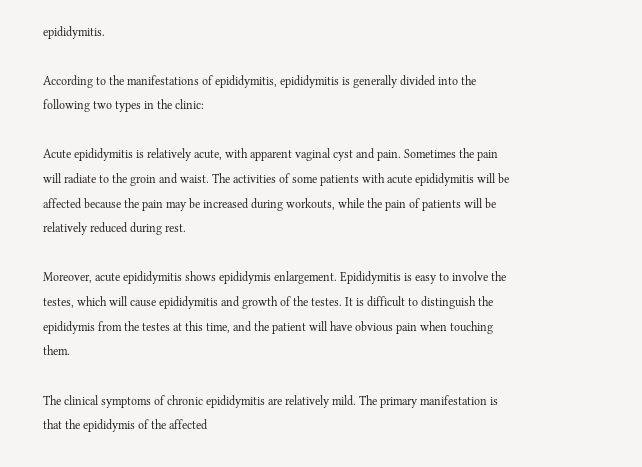epididymitis.

According to the manifestations of epididymitis, epididymitis is generally divided into the following two types in the clinic:

Acute epididymitis is relatively acute, with apparent vaginal cyst and pain. Sometimes the pain will radiate to the groin and waist. The activities of some patients with acute epididymitis will be affected because the pain may be increased during workouts, while the pain of patients will be relatively reduced during rest.

Moreover, acute epididymitis shows epididymis enlargement. Epididymitis is easy to involve the testes, which will cause epididymitis and growth of the testes. It is difficult to distinguish the epididymis from the testes at this time, and the patient will have obvious pain when touching them.

The clinical symptoms of chronic epididymitis are relatively mild. The primary manifestation is that the epididymis of the affected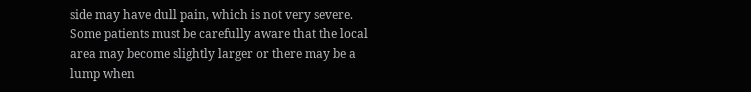side may have dull pain, which is not very severe. Some patients must be carefully aware that the local area may become slightly larger or there may be a lump when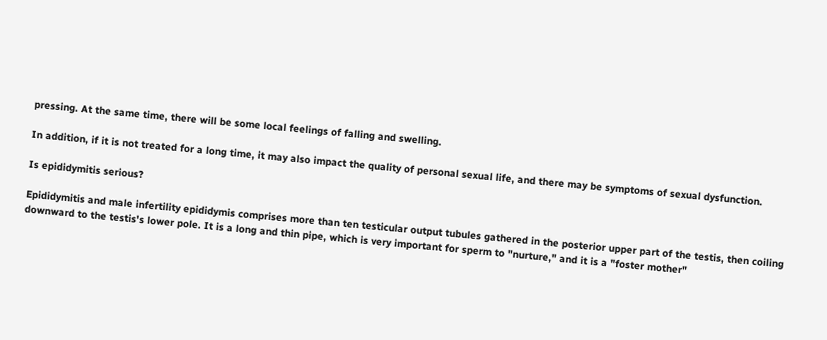pressing. At the same time, there will be some local feelings of falling and swelling.

In addition, if it is not treated for a long time, it may also impact the quality of personal sexual life, and there may be symptoms of sexual dysfunction.

Is epididymitis serious?

Epididymitis and male infertility epididymis comprises more than ten testicular output tubules gathered in the posterior upper part of the testis, then coiling downward to the testis's lower pole. It is a long and thin pipe, which is very important for sperm to "nurture," and it is a "foster mother"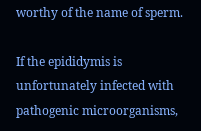worthy of the name of sperm.

If the epididymis is unfortunately infected with pathogenic microorganisms,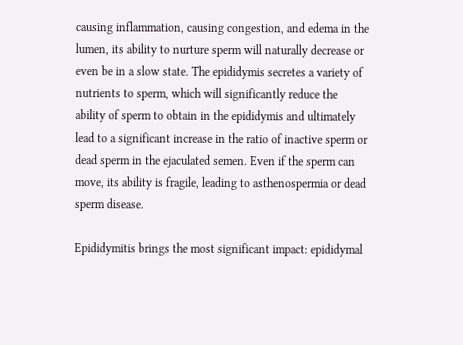causing inflammation, causing congestion, and edema in the lumen, its ability to nurture sperm will naturally decrease or even be in a slow state. The epididymis secretes a variety of nutrients to sperm, which will significantly reduce the ability of sperm to obtain in the epididymis and ultimately lead to a significant increase in the ratio of inactive sperm or dead sperm in the ejaculated semen. Even if the sperm can move, its ability is fragile, leading to asthenospermia or dead sperm disease.

Epididymitis brings the most significant impact: epididymal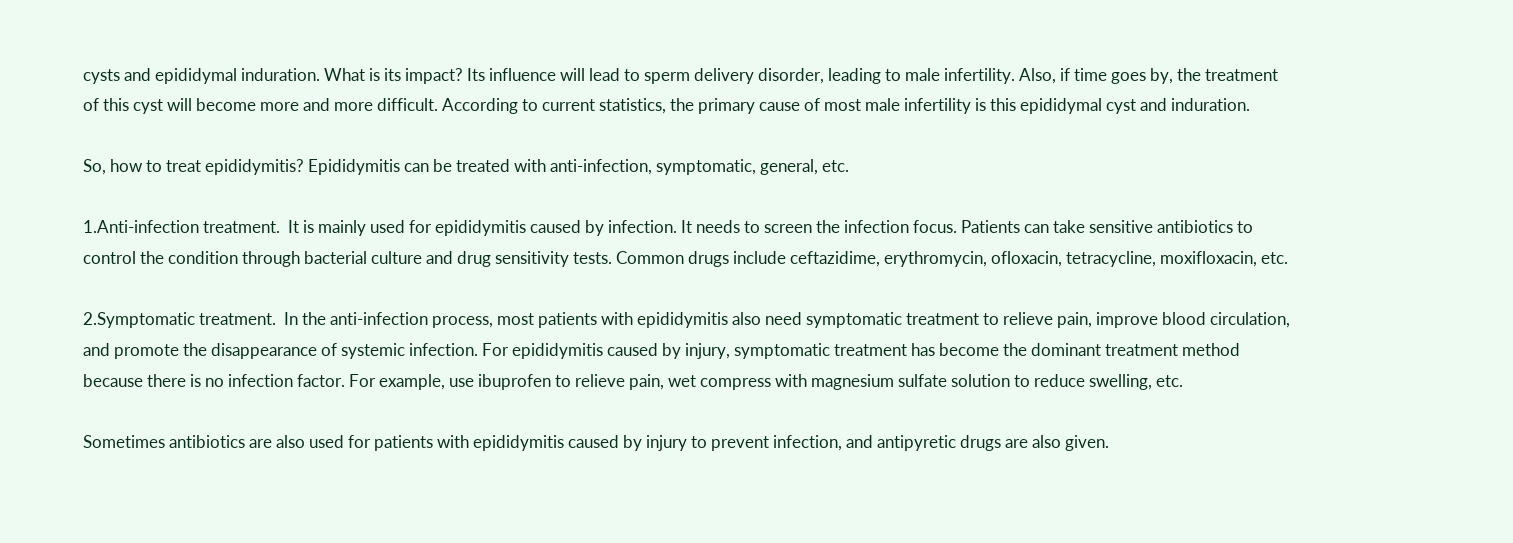cysts and epididymal induration. What is its impact? Its influence will lead to sperm delivery disorder, leading to male infertility. Also, if time goes by, the treatment of this cyst will become more and more difficult. According to current statistics, the primary cause of most male infertility is this epididymal cyst and induration.

So, how to treat epididymitis? Epididymitis can be treated with anti-infection, symptomatic, general, etc.

1.Anti-infection treatment.  It is mainly used for epididymitis caused by infection. It needs to screen the infection focus. Patients can take sensitive antibiotics to control the condition through bacterial culture and drug sensitivity tests. Common drugs include ceftazidime, erythromycin, ofloxacin, tetracycline, moxifloxacin, etc.

2.Symptomatic treatment.  In the anti-infection process, most patients with epididymitis also need symptomatic treatment to relieve pain, improve blood circulation, and promote the disappearance of systemic infection. For epididymitis caused by injury, symptomatic treatment has become the dominant treatment method because there is no infection factor. For example, use ibuprofen to relieve pain, wet compress with magnesium sulfate solution to reduce swelling, etc.

Sometimes antibiotics are also used for patients with epididymitis caused by injury to prevent infection, and antipyretic drugs are also given.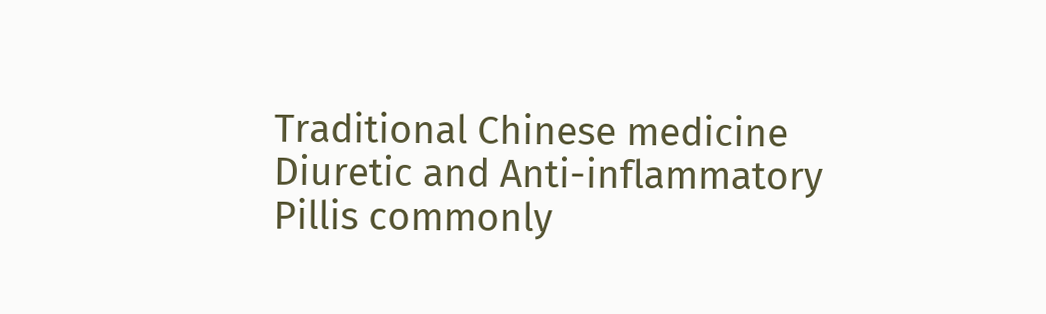Traditional Chinese medicine Diuretic and Anti-inflammatory Pillis commonly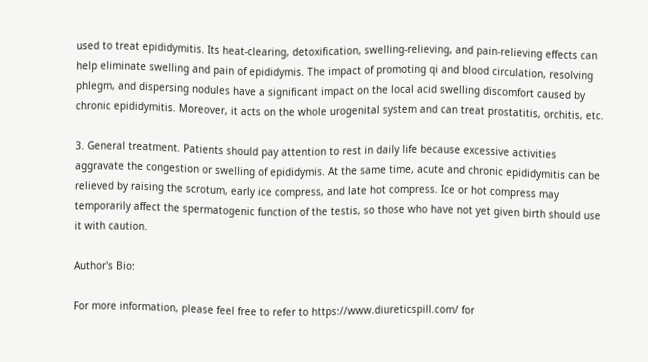used to treat epididymitis. Its heat-clearing, detoxification, swelling-relieving, and pain-relieving effects can help eliminate swelling and pain of epididymis. The impact of promoting qi and blood circulation, resolving phlegm, and dispersing nodules have a significant impact on the local acid swelling discomfort caused by chronic epididymitis. Moreover, it acts on the whole urogenital system and can treat prostatitis, orchitis, etc.

3. General treatment. Patients should pay attention to rest in daily life because excessive activities aggravate the congestion or swelling of epididymis. At the same time, acute and chronic epididymitis can be relieved by raising the scrotum, early ice compress, and late hot compress. Ice or hot compress may temporarily affect the spermatogenic function of the testis, so those who have not yet given birth should use it with caution.

Author's Bio:

For more information, please feel free to refer to https://www.diureticspill.com/ for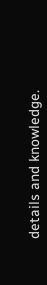details and knowledge.